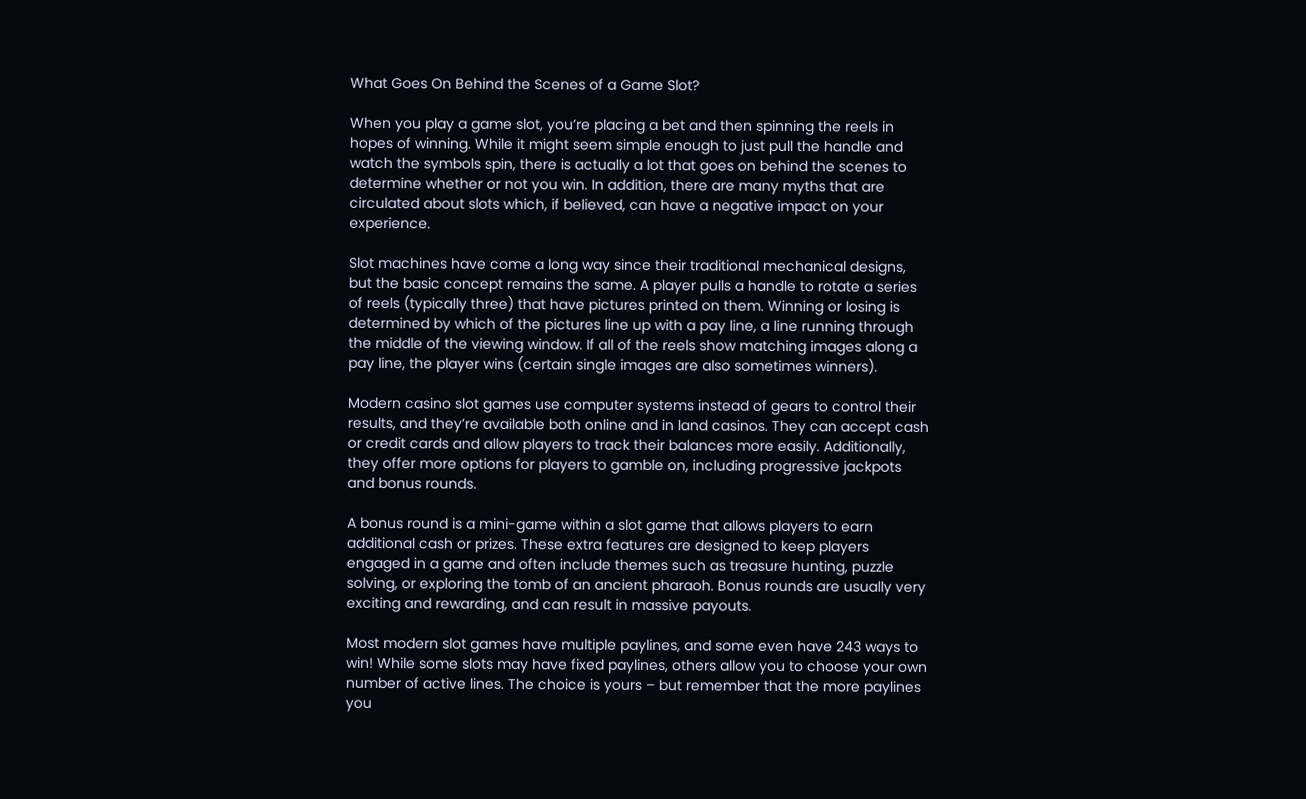What Goes On Behind the Scenes of a Game Slot?

When you play a game slot, you’re placing a bet and then spinning the reels in hopes of winning. While it might seem simple enough to just pull the handle and watch the symbols spin, there is actually a lot that goes on behind the scenes to determine whether or not you win. In addition, there are many myths that are circulated about slots which, if believed, can have a negative impact on your experience.

Slot machines have come a long way since their traditional mechanical designs, but the basic concept remains the same. A player pulls a handle to rotate a series of reels (typically three) that have pictures printed on them. Winning or losing is determined by which of the pictures line up with a pay line, a line running through the middle of the viewing window. If all of the reels show matching images along a pay line, the player wins (certain single images are also sometimes winners).

Modern casino slot games use computer systems instead of gears to control their results, and they’re available both online and in land casinos. They can accept cash or credit cards and allow players to track their balances more easily. Additionally, they offer more options for players to gamble on, including progressive jackpots and bonus rounds.

A bonus round is a mini-game within a slot game that allows players to earn additional cash or prizes. These extra features are designed to keep players engaged in a game and often include themes such as treasure hunting, puzzle solving, or exploring the tomb of an ancient pharaoh. Bonus rounds are usually very exciting and rewarding, and can result in massive payouts.

Most modern slot games have multiple paylines, and some even have 243 ways to win! While some slots may have fixed paylines, others allow you to choose your own number of active lines. The choice is yours – but remember that the more paylines you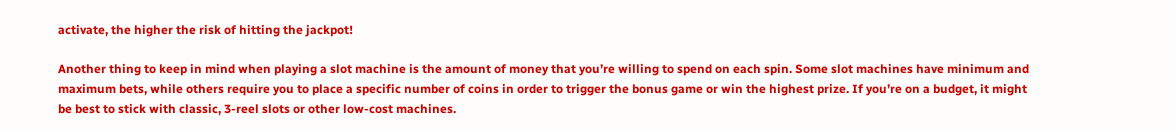activate, the higher the risk of hitting the jackpot!

Another thing to keep in mind when playing a slot machine is the amount of money that you’re willing to spend on each spin. Some slot machines have minimum and maximum bets, while others require you to place a specific number of coins in order to trigger the bonus game or win the highest prize. If you’re on a budget, it might be best to stick with classic, 3-reel slots or other low-cost machines.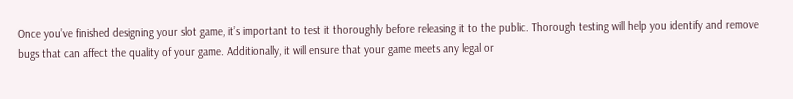Once you’ve finished designing your slot game, it’s important to test it thoroughly before releasing it to the public. Thorough testing will help you identify and remove bugs that can affect the quality of your game. Additionally, it will ensure that your game meets any legal or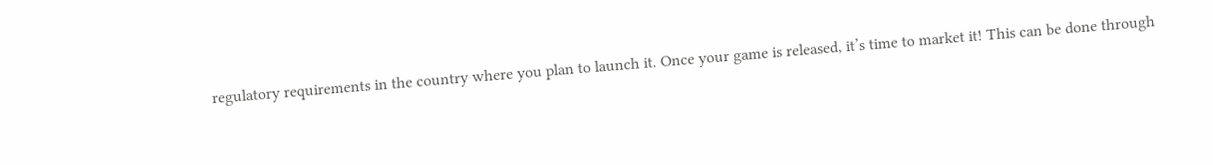regulatory requirements in the country where you plan to launch it. Once your game is released, it’s time to market it! This can be done through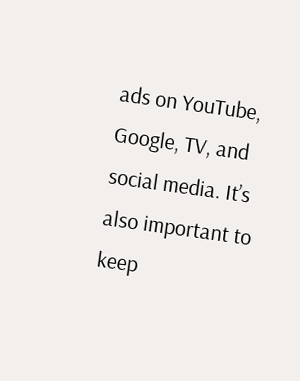ads on YouTube, Google, TV, and social media. It’s also important to keep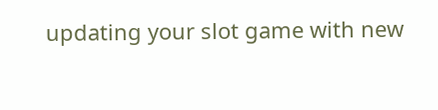updating your slot game with new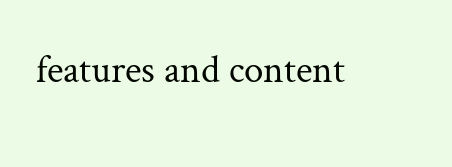features and content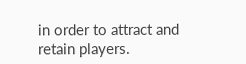in order to attract and retain players.